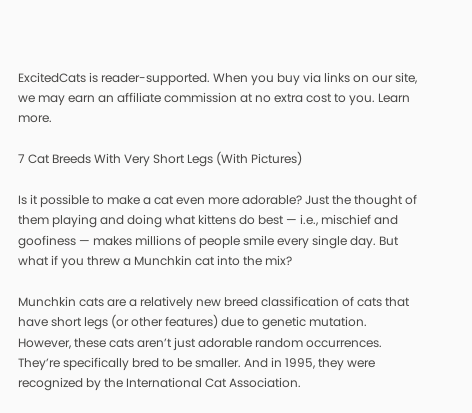ExcitedCats is reader-supported. When you buy via links on our site, we may earn an affiliate commission at no extra cost to you. Learn more.

7 Cat Breeds With Very Short Legs (With Pictures)

Is it possible to make a cat even more adorable? Just the thought of them playing and doing what kittens do best — i.e., mischief and goofiness — makes millions of people smile every single day. But what if you threw a Munchkin cat into the mix?

Munchkin cats are a relatively new breed classification of cats that have short legs (or other features) due to genetic mutation. However, these cats aren’t just adorable random occurrences. They’re specifically bred to be smaller. And in 1995, they were recognized by the International Cat Association.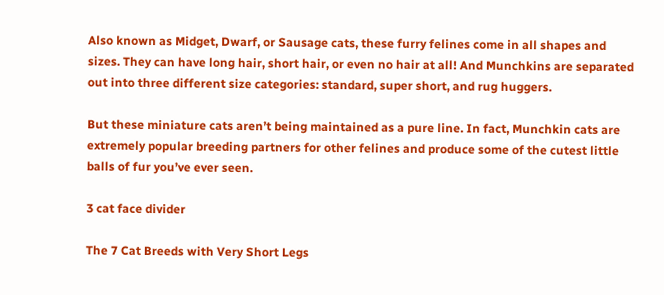Also known as Midget, Dwarf, or Sausage cats, these furry felines come in all shapes and sizes. They can have long hair, short hair, or even no hair at all! And Munchkins are separated out into three different size categories: standard, super short, and rug huggers.

But these miniature cats aren’t being maintained as a pure line. In fact, Munchkin cats are extremely popular breeding partners for other felines and produce some of the cutest little balls of fur you’ve ever seen.

3 cat face divider

The 7 Cat Breeds with Very Short Legs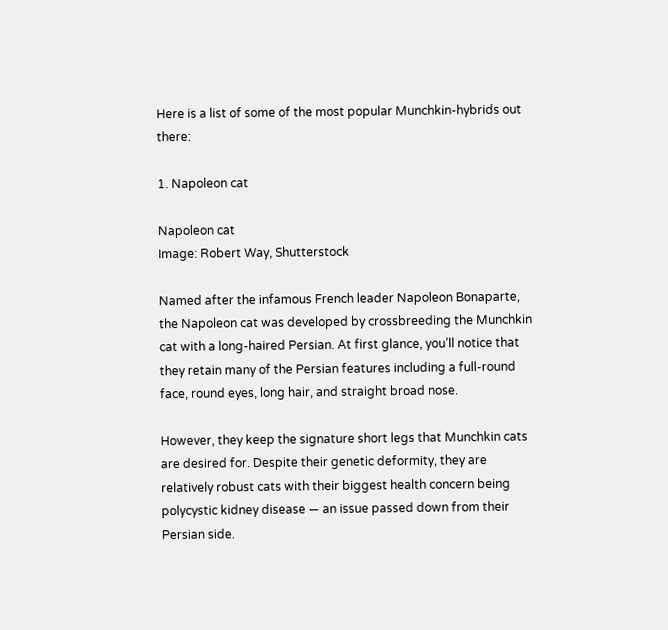Here is a list of some of the most popular Munchkin-hybrids out there:

1. Napoleon cat

Napoleon cat
Image: Robert Way, Shutterstock

Named after the infamous French leader Napoleon Bonaparte, the Napoleon cat was developed by crossbreeding the Munchkin cat with a long-haired Persian. At first glance, you’ll notice that they retain many of the Persian features including a full-round face, round eyes, long hair, and straight broad nose.

However, they keep the signature short legs that Munchkin cats are desired for. Despite their genetic deformity, they are relatively robust cats with their biggest health concern being polycystic kidney disease — an issue passed down from their Persian side.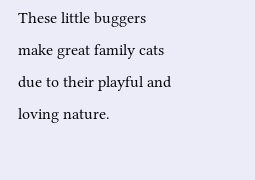These little buggers make great family cats due to their playful and loving nature.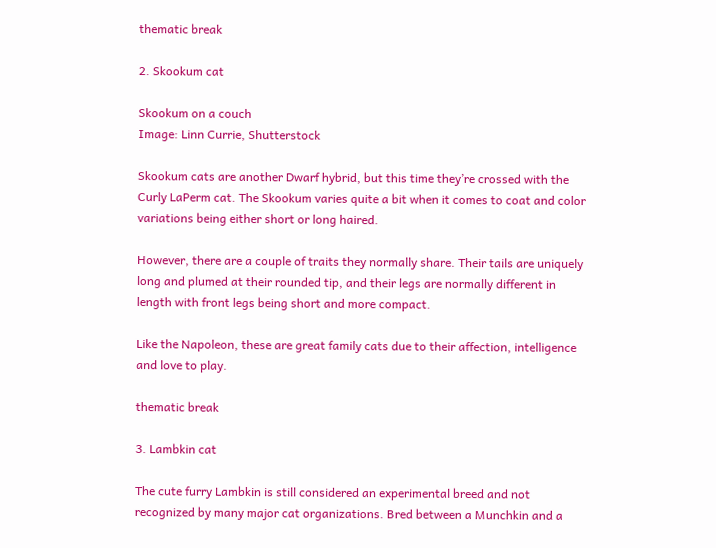thematic break

2. Skookum cat

Skookum on a couch
Image: Linn Currie, Shutterstock

Skookum cats are another Dwarf hybrid, but this time they’re crossed with the Curly LaPerm cat. The Skookum varies quite a bit when it comes to coat and color variations being either short or long haired.

However, there are a couple of traits they normally share. Their tails are uniquely long and plumed at their rounded tip, and their legs are normally different in length with front legs being short and more compact.

Like the Napoleon, these are great family cats due to their affection, intelligence and love to play.

thematic break

3. Lambkin cat

The cute furry Lambkin is still considered an experimental breed and not recognized by many major cat organizations. Bred between a Munchkin and a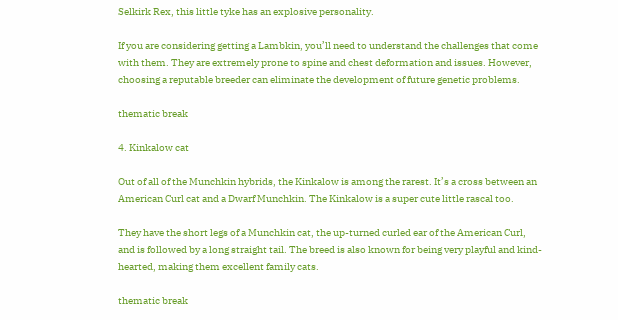Selkirk Rex, this little tyke has an explosive personality.

If you are considering getting a Lambkin, you’ll need to understand the challenges that come with them. They are extremely prone to spine and chest deformation and issues. However, choosing a reputable breeder can eliminate the development of future genetic problems.

thematic break

4. Kinkalow cat

Out of all of the Munchkin hybrids, the Kinkalow is among the rarest. It’s a cross between an American Curl cat and a Dwarf Munchkin. The Kinkalow is a super cute little rascal too.

They have the short legs of a Munchkin cat, the up-turned curled ear of the American Curl, and is followed by a long straight tail. The breed is also known for being very playful and kind-hearted, making them excellent family cats.

thematic break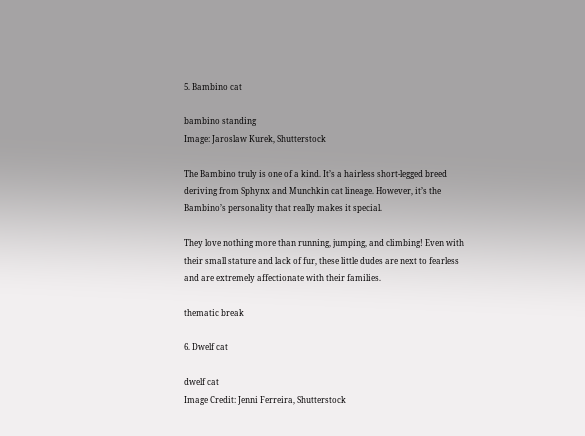5. Bambino cat

bambino standing
Image: Jaroslaw Kurek, Shutterstock

The Bambino truly is one of a kind. It’s a hairless short-legged breed deriving from Sphynx and Munchkin cat lineage. However, it’s the Bambino’s personality that really makes it special.

They love nothing more than running, jumping, and climbing! Even with their small stature and lack of fur, these little dudes are next to fearless and are extremely affectionate with their families.

thematic break

6. Dwelf cat

dwelf cat
Image Credit: Jenni Ferreira, Shutterstock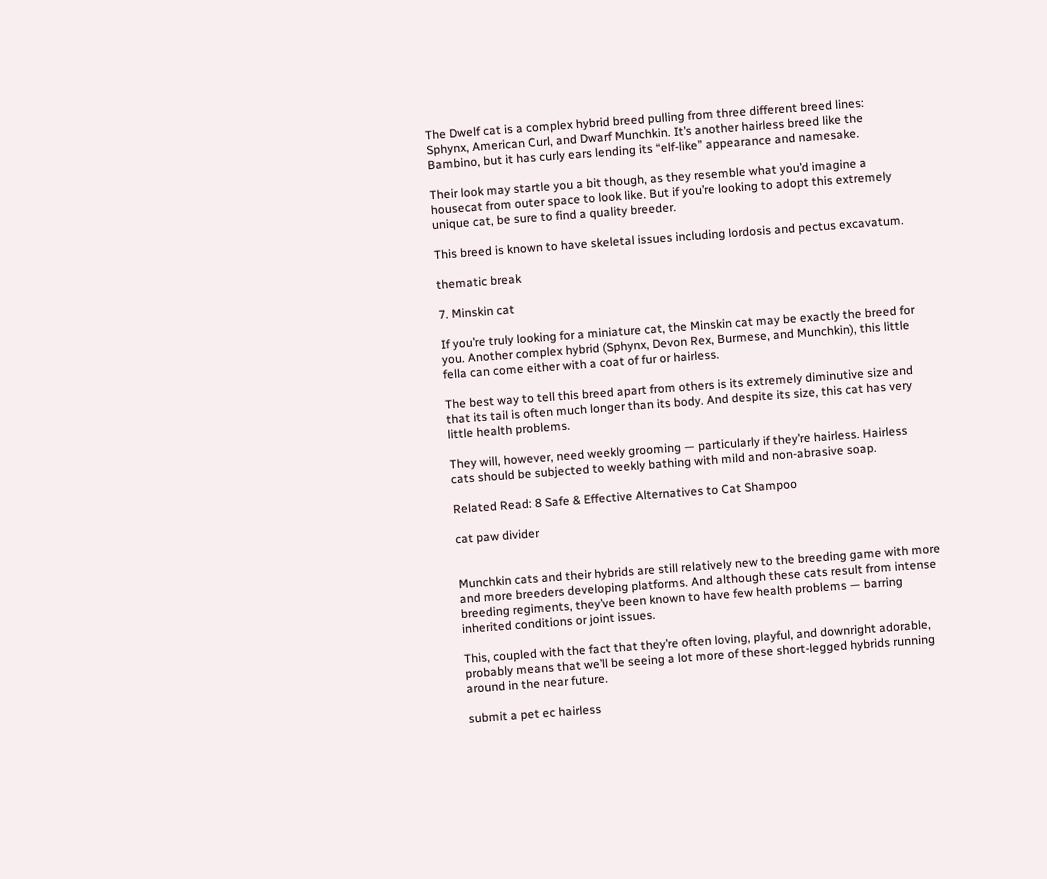The Dwelf cat is a complex hybrid breed pulling from three different breed lines: Sphynx, American Curl, and Dwarf Munchkin. It’s another hairless breed like the Bambino, but it has curly ears lending its “elf-like” appearance and namesake.

Their look may startle you a bit though, as they resemble what you’d imagine a housecat from outer space to look like. But if you’re looking to adopt this extremely unique cat, be sure to find a quality breeder.

This breed is known to have skeletal issues including lordosis and pectus excavatum.

thematic break

7. Minskin cat

If you’re truly looking for a miniature cat, the Minskin cat may be exactly the breed for you. Another complex hybrid (Sphynx, Devon Rex, Burmese, and Munchkin), this little fella can come either with a coat of fur or hairless.

The best way to tell this breed apart from others is its extremely diminutive size and that its tail is often much longer than its body. And despite its size, this cat has very little health problems.

They will, however, need weekly grooming — particularly if they’re hairless. Hairless cats should be subjected to weekly bathing with mild and non-abrasive soap.

Related Read: 8 Safe & Effective Alternatives to Cat Shampoo

cat paw divider


Munchkin cats and their hybrids are still relatively new to the breeding game with more and more breeders developing platforms. And although these cats result from intense breeding regiments, they’ve been known to have few health problems — barring inherited conditions or joint issues.

This, coupled with the fact that they’re often loving, playful, and downright adorable, probably means that we’ll be seeing a lot more of these short-legged hybrids running around in the near future.

submit a pet ec hairless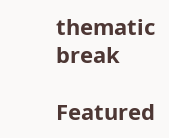thematic break

Featured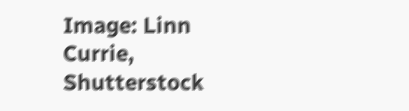Image: Linn Currie, Shutterstock